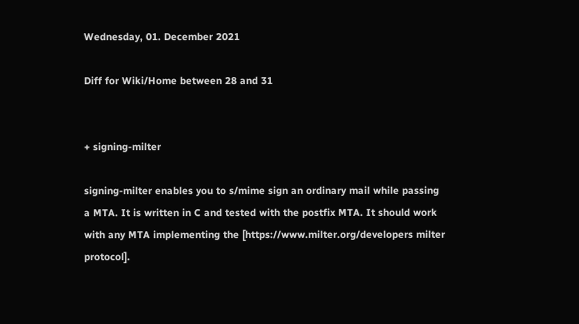Wednesday, 01. December 2021

Diff for Wiki/Home between 28 and 31


+ signing-milter

signing-milter enables you to s/mime sign an ordinary mail while passing a MTA. It is written in C and tested with the postfix MTA. It should work with any MTA implementing the [https://www.milter.org/developers milter protocol].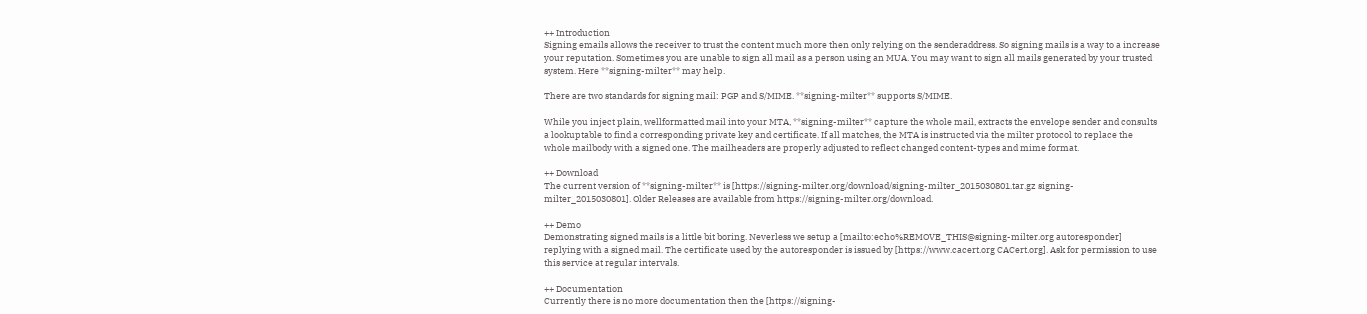++ Introduction
Signing emails allows the receiver to trust the content much more then only relying on the senderaddress. So signing mails is a way to a increase your reputation. Sometimes you are unable to sign all mail as a person using an MUA. You may want to sign all mails generated by your trusted system. Here **signing-milter** may help.

There are two standards for signing mail: PGP and S/MIME. **signing-milter** supports S/MIME.

While you inject plain, wellformatted mail into your MTA, **signing-milter** capture the whole mail, extracts the envelope sender and consults a lookuptable to find a corresponding private key and certificate. If all matches, the MTA is instructed via the milter protocol to replace the whole mailbody with a signed one. The mailheaders are properly adjusted to reflect changed content-types and mime format.

++ Download
The current version of **signing-milter** is [https://signing-milter.org/download/signing-milter_2015030801.tar.gz signing-milter_2015030801]. Older Releases are available from https://signing-milter.org/download.

++ Demo
Demonstrating signed mails is a little bit boring. Neverless we setup a [mailto:echo%REMOVE_THIS@signing-milter.org autoresponder] replying with a signed mail. The certificate used by the autoresponder is issued by [https://www.cacert.org CACert.org]. Ask for permission to use this service at regular intervals.

++ Documentation
Currently there is no more documentation then the [https://signing-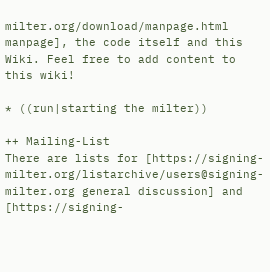milter.org/download/manpage.html manpage], the code itself and this Wiki. Feel free to add content to this wiki!

* ((run|starting the milter))

++ Mailing-List
There are lists for [https://signing-milter.org/listarchive/users@signing-milter.org general discussion] and [https://signing-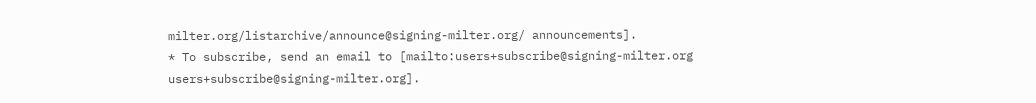milter.org/listarchive/announce@signing-milter.org/ announcements].
* To subscribe, send an email to [mailto:users+subscribe@signing-milter.org users+subscribe@signing-milter.org].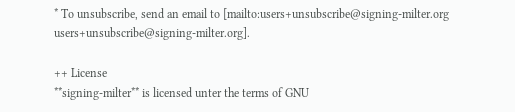* To unsubscribe, send an email to [mailto:users+unsubscribe@signing-milter.org users+unsubscribe@signing-milter.org].

++ License
**signing-milter** is licensed unter the terms of GNU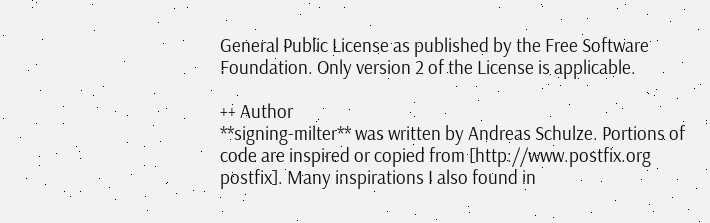General Public License as published by the Free Software Foundation. Only version 2 of the License is applicable.

++ Author
**signing-milter** was written by Andreas Schulze. Portions of code are inspired or copied from [http://www.postfix.org postfix]. Many inspirations I also found in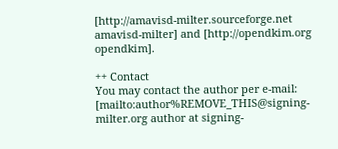[http://amavisd-milter.sourceforge.net amavisd-milter] and [http://opendkim.org opendkim].

++ Contact
You may contact the author per e-mail: [mailto:author%REMOVE_THIS@signing-milter.org author at signing-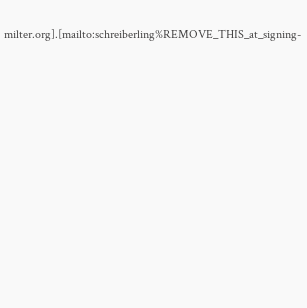milter.org].[mailto:schreiberling%REMOVE_THIS_at_signing-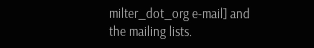milter_dot_org e-mail] and the mailing lists.